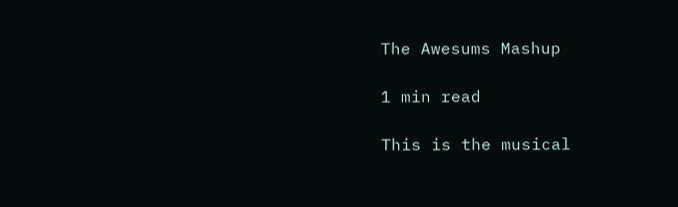The Awesums Mashup

1 min read

This is the musical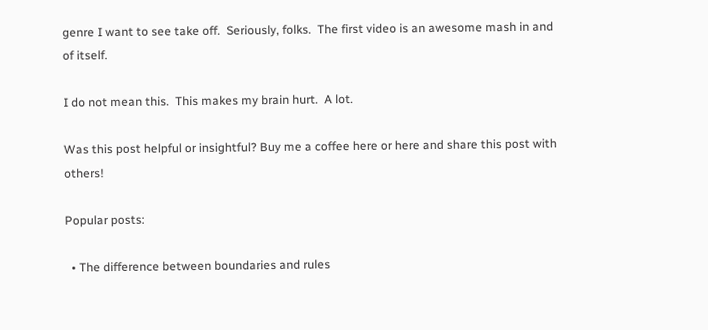genre I want to see take off.  Seriously, folks.  The first video is an awesome mash in and of itself.

I do not mean this.  This makes my brain hurt.  A lot.

Was this post helpful or insightful? Buy me a coffee here or here and share this post with others!

Popular posts:

  • The difference between boundaries and rules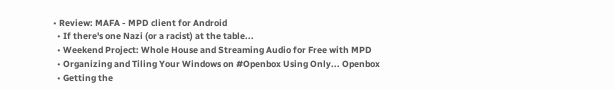• Review: MAFA - MPD client for Android
  • If there's one Nazi (or a racist) at the table...
  • Weekend Project: Whole House and Streaming Audio for Free with MPD
  • Organizing and Tiling Your Windows on #Openbox Using Only... Openbox
  • Getting the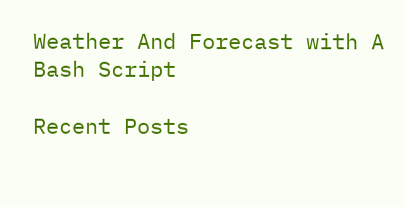Weather And Forecast with A Bash Script

Recent Posts